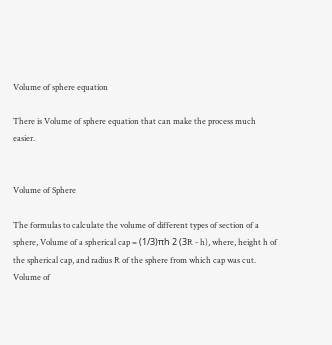Volume of sphere equation

There is Volume of sphere equation that can make the process much easier.


Volume of Sphere

The formulas to calculate the volume of different types of section of a sphere, Volume of a spherical cap = (1/3)πh 2 (3R - h), where, height h of the spherical cap, and radius R of the sphere from which cap was cut. Volume of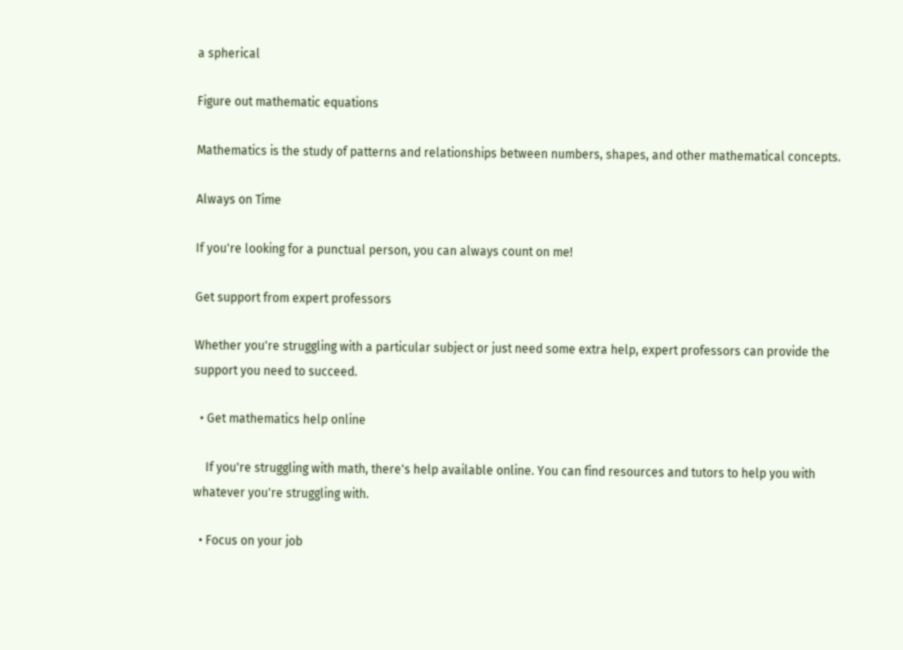a spherical

Figure out mathematic equations

Mathematics is the study of patterns and relationships between numbers, shapes, and other mathematical concepts.

Always on Time

If you're looking for a punctual person, you can always count on me!

Get support from expert professors

Whether you're struggling with a particular subject or just need some extra help, expert professors can provide the support you need to succeed.

  • Get mathematics help online

    If you're struggling with math, there's help available online. You can find resources and tutors to help you with whatever you're struggling with.

  • Focus on your job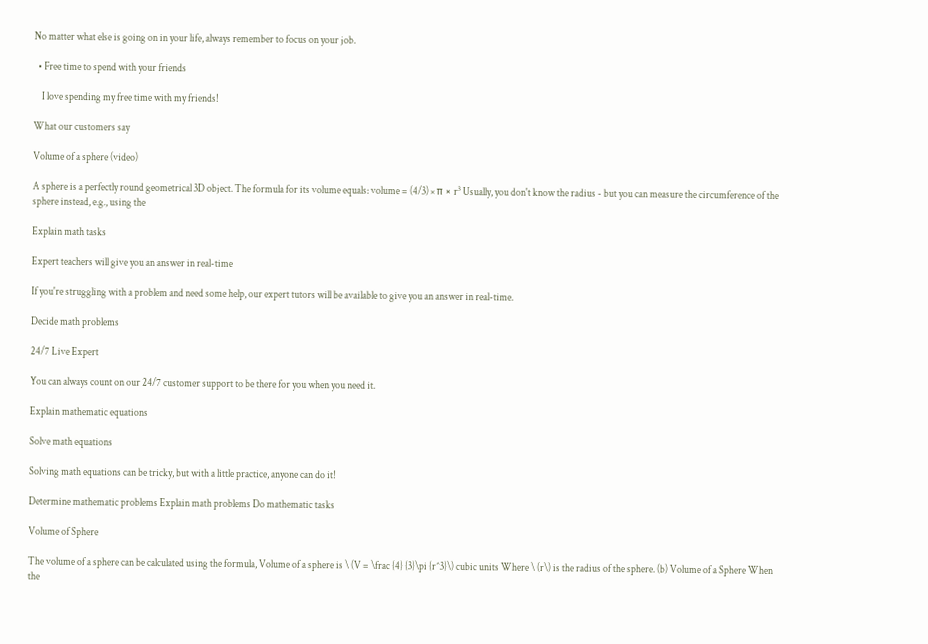No matter what else is going on in your life, always remember to focus on your job.

  • Free time to spend with your friends

    I love spending my free time with my friends!

What our customers say

Volume of a sphere (video)

A sphere is a perfectly round geometrical 3D object. The formula for its volume equals: volume = (4/3) × π × r³ Usually, you don't know the radius - but you can measure the circumference of the sphere instead, e.g., using the

Explain math tasks

Expert teachers will give you an answer in real-time

If you're struggling with a problem and need some help, our expert tutors will be available to give you an answer in real-time.

Decide math problems

24/7 Live Expert

You can always count on our 24/7 customer support to be there for you when you need it.

Explain mathematic equations

Solve math equations

Solving math equations can be tricky, but with a little practice, anyone can do it!

Determine mathematic problems Explain math problems Do mathematic tasks

Volume of Sphere

The volume of a sphere can be calculated using the formula, Volume of a sphere is \ (V = \frac {4} {3}\pi {r^3}\) cubic units Where \ (r\) is the radius of the sphere. (b) Volume of a Sphere When the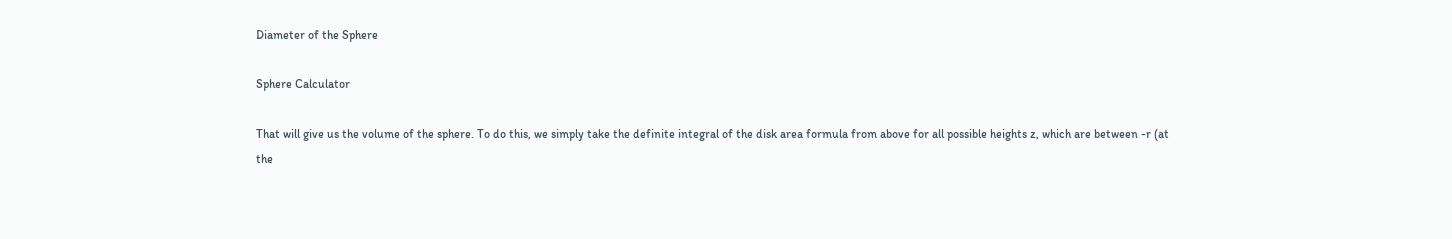Diameter of the Sphere

Sphere Calculator

That will give us the volume of the sphere. To do this, we simply take the definite integral of the disk area formula from above for all possible heights z, which are between -r (at the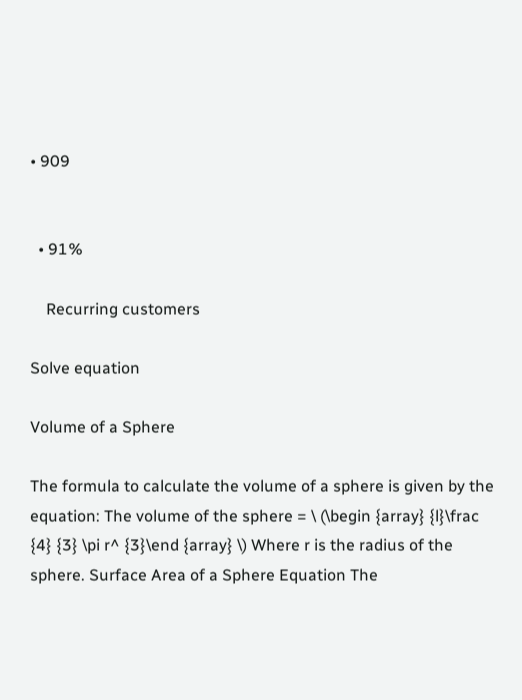• 909


  • 91%

    Recurring customers

Solve equation

Volume of a Sphere

The formula to calculate the volume of a sphere is given by the equation: The volume of the sphere = \ (\begin {array} {l}\frac {4} {3} \pi r^ {3}\end {array} \) Where r is the radius of the sphere. Surface Area of a Sphere Equation The